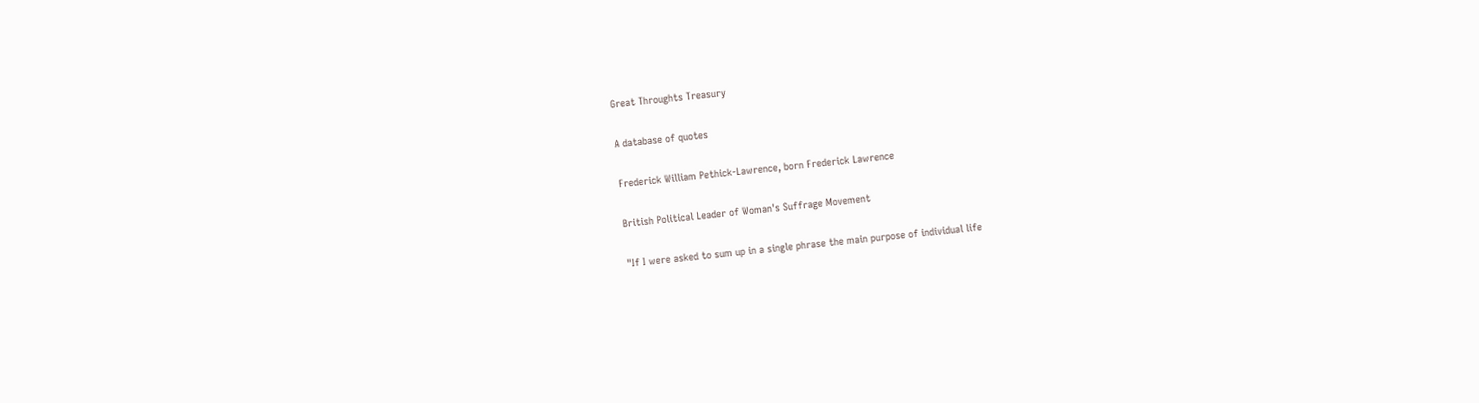Great Throughts Treasury

A database of quotes

Frederick William Pethick-Lawrence, born Frederick Lawrence

British Political Leader of Woman's Suffrage Movement

"If I were asked to sum up in a single phrase the main purpose of individual life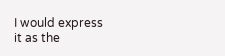I would express it as the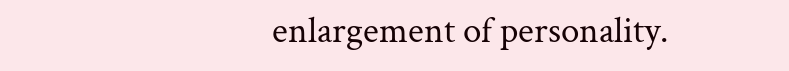enlargement of personality.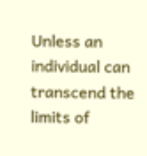Unless an individual can transcend the limits of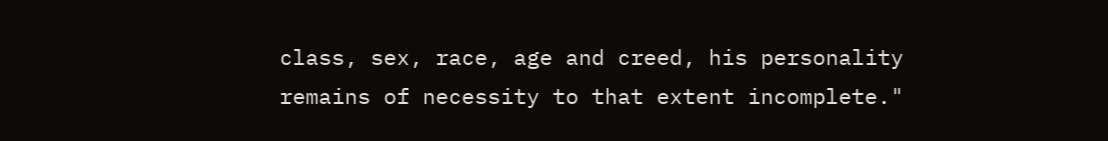class, sex, race, age and creed, his personality remains of necessity to that extent incomplete."